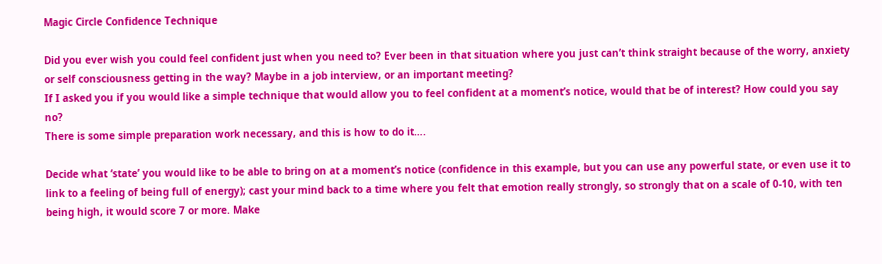Magic Circle Confidence Technique

Did you ever wish you could feel confident just when you need to? Ever been in that situation where you just can’t think straight because of the worry, anxiety or self consciousness getting in the way? Maybe in a job interview, or an important meeting?
If I asked you if you would like a simple technique that would allow you to feel confident at a moment’s notice, would that be of interest? How could you say no?
There is some simple preparation work necessary, and this is how to do it….

Decide what ‘state’ you would like to be able to bring on at a moment’s notice (confidence in this example, but you can use any powerful state, or even use it to link to a feeling of being full of energy); cast your mind back to a time where you felt that emotion really strongly, so strongly that on a scale of 0-10, with ten being high, it would score 7 or more. Make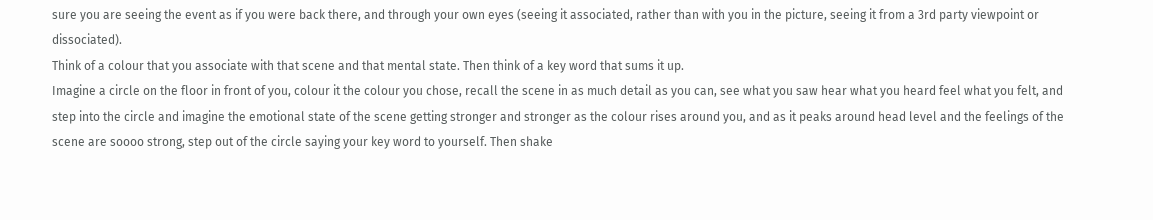sure you are seeing the event as if you were back there, and through your own eyes (seeing it associated, rather than with you in the picture, seeing it from a 3rd party viewpoint or dissociated).
Think of a colour that you associate with that scene and that mental state. Then think of a key word that sums it up.
Imagine a circle on the floor in front of you, colour it the colour you chose, recall the scene in as much detail as you can, see what you saw hear what you heard feel what you felt, and step into the circle and imagine the emotional state of the scene getting stronger and stronger as the colour rises around you, and as it peaks around head level and the feelings of the scene are soooo strong, step out of the circle saying your key word to yourself. Then shake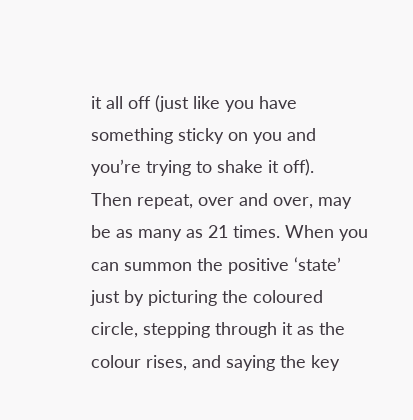it all off (just like you have something sticky on you and you’re trying to shake it off).
Then repeat, over and over, may be as many as 21 times. When you can summon the positive ‘state’ just by picturing the coloured circle, stepping through it as the colour rises, and saying the key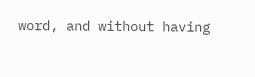word, and without having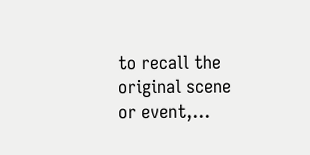to recall the original scene or event,...